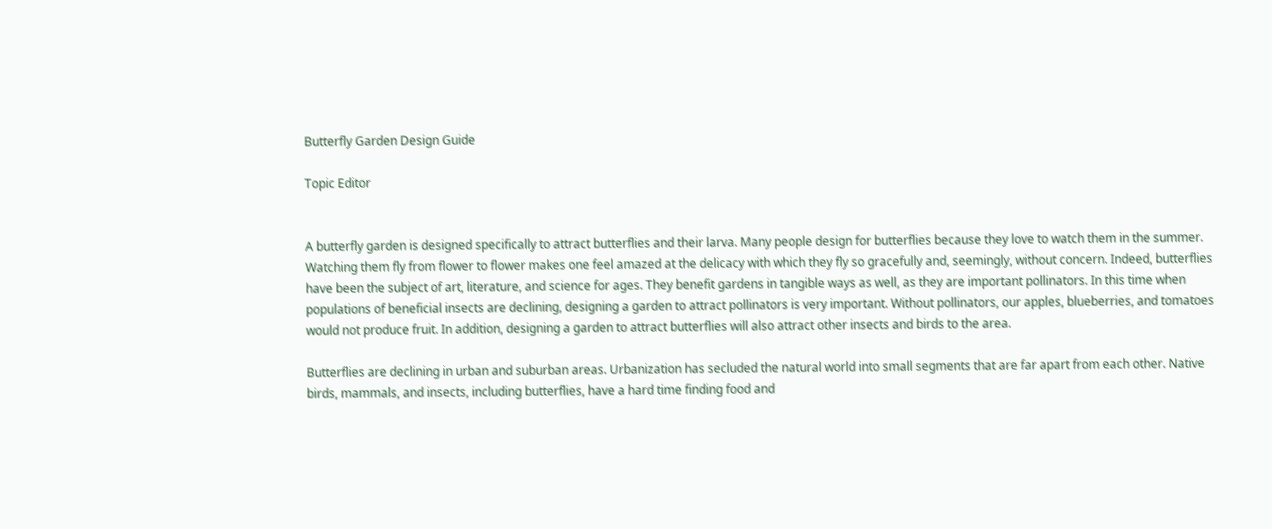Butterfly Garden Design Guide

Topic Editor


A butterfly garden is designed specifically to attract butterflies and their larva. Many people design for butterflies because they love to watch them in the summer. Watching them fly from flower to flower makes one feel amazed at the delicacy with which they fly so gracefully and, seemingly, without concern. Indeed, butterflies have been the subject of art, literature, and science for ages. They benefit gardens in tangible ways as well, as they are important pollinators. In this time when populations of beneficial insects are declining, designing a garden to attract pollinators is very important. Without pollinators, our apples, blueberries, and tomatoes would not produce fruit. In addition, designing a garden to attract butterflies will also attract other insects and birds to the area.

Butterflies are declining in urban and suburban areas. Urbanization has secluded the natural world into small segments that are far apart from each other. Native birds, mammals, and insects, including butterflies, have a hard time finding food and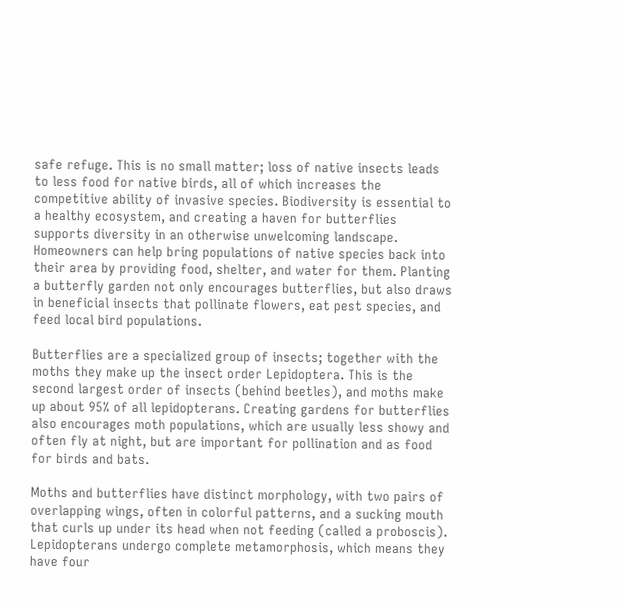safe refuge. This is no small matter; loss of native insects leads to less food for native birds, all of which increases the competitive ability of invasive species. Biodiversity is essential to a healthy ecosystem, and creating a haven for butterflies supports diversity in an otherwise unwelcoming landscape. Homeowners can help bring populations of native species back into their area by providing food, shelter, and water for them. Planting a butterfly garden not only encourages butterflies, but also draws in beneficial insects that pollinate flowers, eat pest species, and feed local bird populations.

Butterflies are a specialized group of insects; together with the moths they make up the insect order Lepidoptera. This is the second largest order of insects (behind beetles), and moths make up about 95% of all lepidopterans. Creating gardens for butterflies also encourages moth populations, which are usually less showy and often fly at night, but are important for pollination and as food for birds and bats.

Moths and butterflies have distinct morphology, with two pairs of overlapping wings, often in colorful patterns, and a sucking mouth that curls up under its head when not feeding (called a proboscis). Lepidopterans undergo complete metamorphosis, which means they have four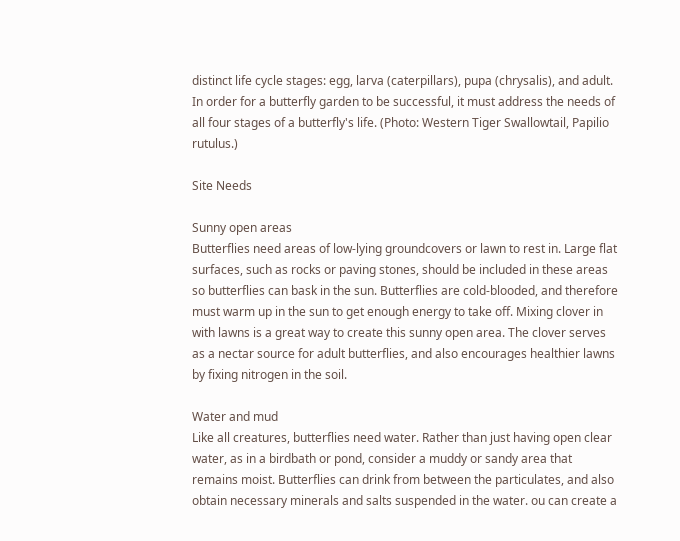distinct life cycle stages: egg, larva (caterpillars), pupa (chrysalis), and adult. In order for a butterfly garden to be successful, it must address the needs of all four stages of a butterfly's life. (Photo: Western Tiger Swallowtail, Papilio rutulus.)

Site Needs

Sunny open areas
Butterflies need areas of low-lying groundcovers or lawn to rest in. Large flat surfaces, such as rocks or paving stones, should be included in these areas so butterflies can bask in the sun. Butterflies are cold-blooded, and therefore must warm up in the sun to get enough energy to take off. Mixing clover in with lawns is a great way to create this sunny open area. The clover serves as a nectar source for adult butterflies, and also encourages healthier lawns by fixing nitrogen in the soil.

Water and mud
Like all creatures, butterflies need water. Rather than just having open clear water, as in a birdbath or pond, consider a muddy or sandy area that remains moist. Butterflies can drink from between the particulates, and also obtain necessary minerals and salts suspended in the water. ou can create a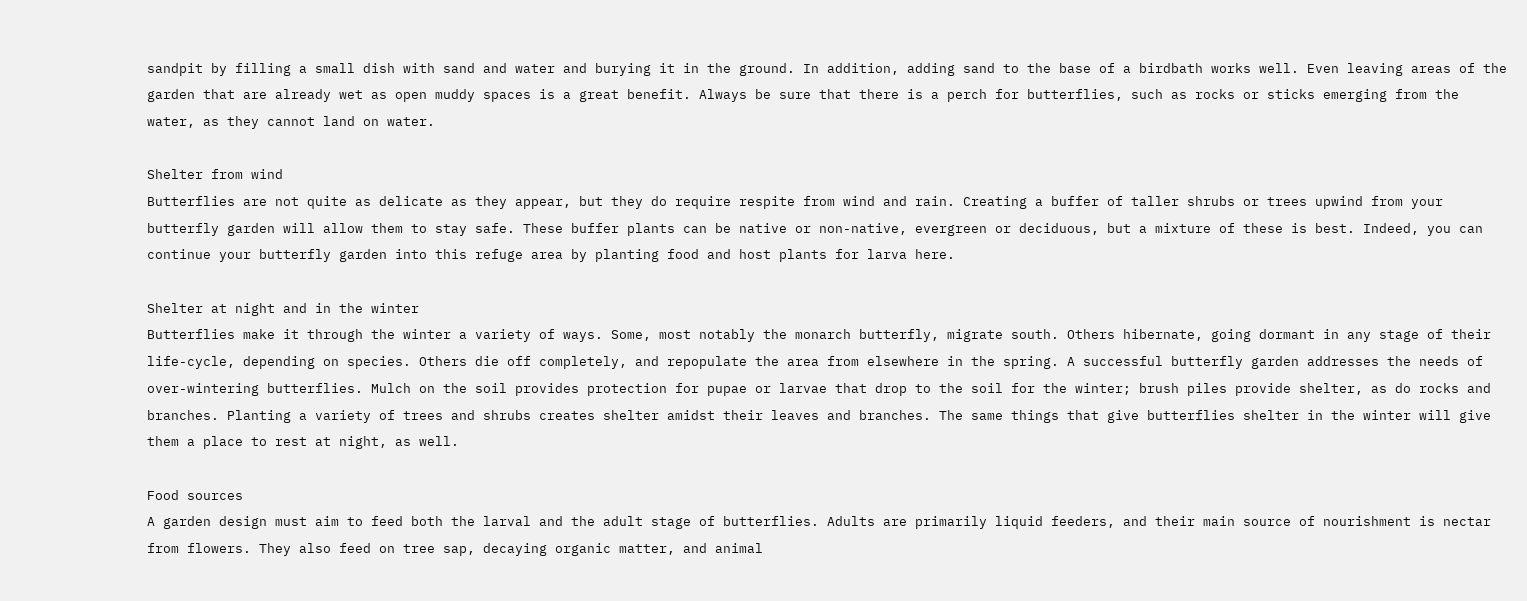sandpit by filling a small dish with sand and water and burying it in the ground. In addition, adding sand to the base of a birdbath works well. Even leaving areas of the garden that are already wet as open muddy spaces is a great benefit. Always be sure that there is a perch for butterflies, such as rocks or sticks emerging from the water, as they cannot land on water.

Shelter from wind
Butterflies are not quite as delicate as they appear, but they do require respite from wind and rain. Creating a buffer of taller shrubs or trees upwind from your butterfly garden will allow them to stay safe. These buffer plants can be native or non-native, evergreen or deciduous, but a mixture of these is best. Indeed, you can continue your butterfly garden into this refuge area by planting food and host plants for larva here.

Shelter at night and in the winter
Butterflies make it through the winter a variety of ways. Some, most notably the monarch butterfly, migrate south. Others hibernate, going dormant in any stage of their life-cycle, depending on species. Others die off completely, and repopulate the area from elsewhere in the spring. A successful butterfly garden addresses the needs of over-wintering butterflies. Mulch on the soil provides protection for pupae or larvae that drop to the soil for the winter; brush piles provide shelter, as do rocks and branches. Planting a variety of trees and shrubs creates shelter amidst their leaves and branches. The same things that give butterflies shelter in the winter will give them a place to rest at night, as well.

Food sources
A garden design must aim to feed both the larval and the adult stage of butterflies. Adults are primarily liquid feeders, and their main source of nourishment is nectar from flowers. They also feed on tree sap, decaying organic matter, and animal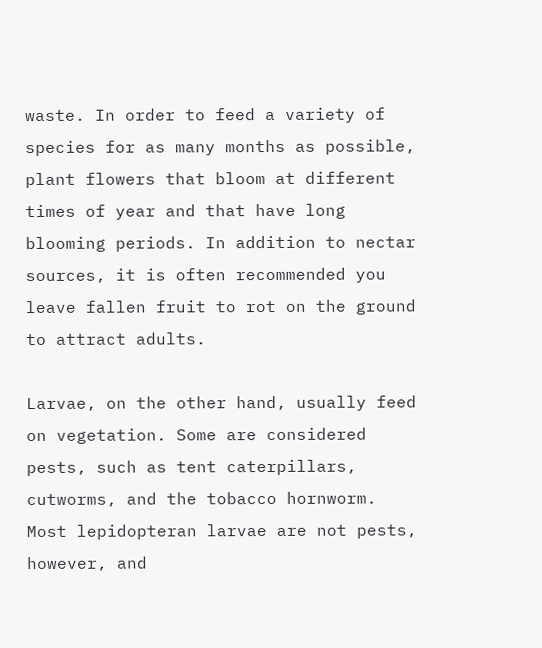waste. In order to feed a variety of species for as many months as possible, plant flowers that bloom at different times of year and that have long blooming periods. In addition to nectar sources, it is often recommended you leave fallen fruit to rot on the ground to attract adults.

Larvae, on the other hand, usually feed on vegetation. Some are considered pests, such as tent caterpillars, cutworms, and the tobacco hornworm. Most lepidopteran larvae are not pests, however, and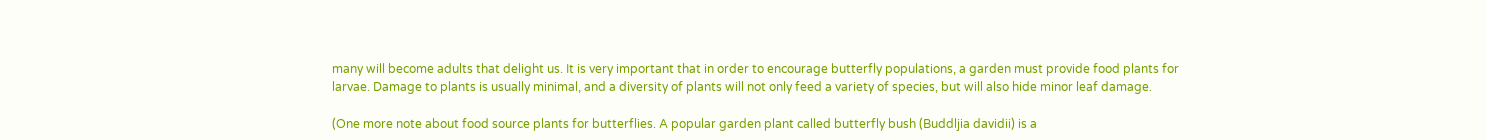many will become adults that delight us. It is very important that in order to encourage butterfly populations, a garden must provide food plants for larvae. Damage to plants is usually minimal, and a diversity of plants will not only feed a variety of species, but will also hide minor leaf damage.

(One more note about food source plants for butterflies. A popular garden plant called butterfly bush (Buddljia davidii) is a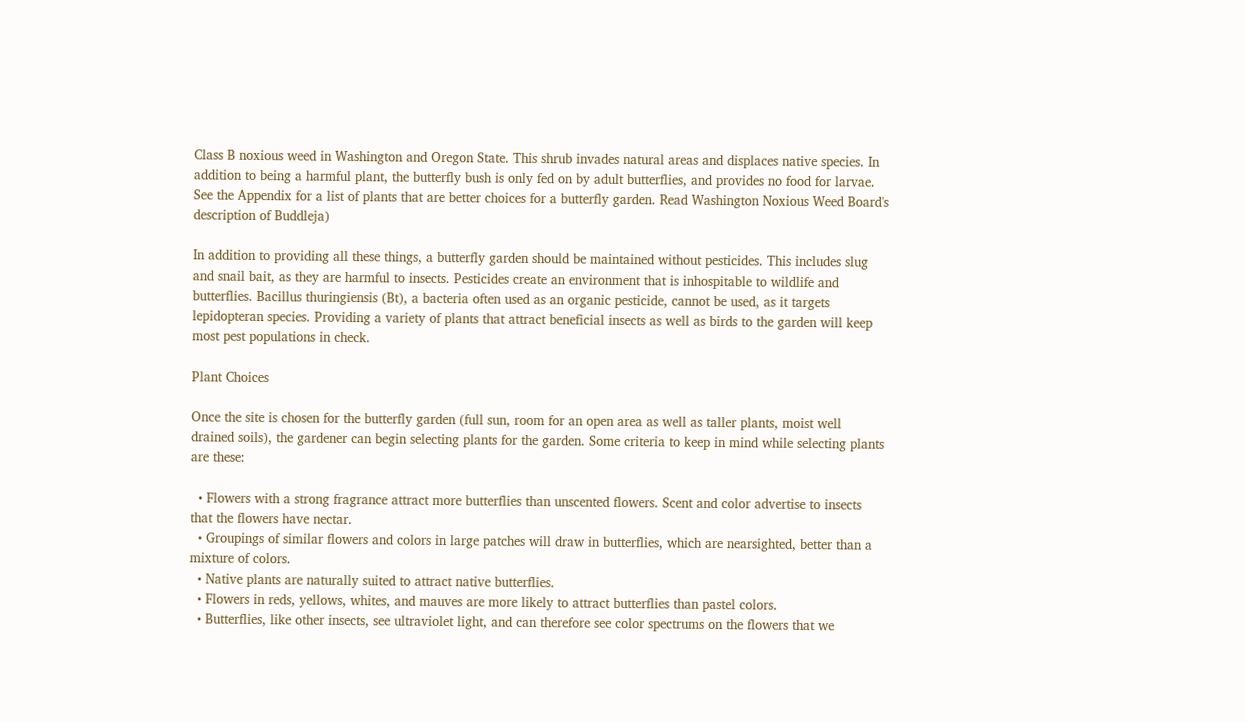Class B noxious weed in Washington and Oregon State. This shrub invades natural areas and displaces native species. In addition to being a harmful plant, the butterfly bush is only fed on by adult butterflies, and provides no food for larvae. See the Appendix for a list of plants that are better choices for a butterfly garden. Read Washington Noxious Weed Board's description of Buddleja)

In addition to providing all these things, a butterfly garden should be maintained without pesticides. This includes slug and snail bait, as they are harmful to insects. Pesticides create an environment that is inhospitable to wildlife and butterflies. Bacillus thuringiensis (Bt), a bacteria often used as an organic pesticide, cannot be used, as it targets lepidopteran species. Providing a variety of plants that attract beneficial insects as well as birds to the garden will keep most pest populations in check.

Plant Choices

Once the site is chosen for the butterfly garden (full sun, room for an open area as well as taller plants, moist well drained soils), the gardener can begin selecting plants for the garden. Some criteria to keep in mind while selecting plants are these:

  • Flowers with a strong fragrance attract more butterflies than unscented flowers. Scent and color advertise to insects that the flowers have nectar.
  • Groupings of similar flowers and colors in large patches will draw in butterflies, which are nearsighted, better than a mixture of colors.
  • Native plants are naturally suited to attract native butterflies.
  • Flowers in reds, yellows, whites, and mauves are more likely to attract butterflies than pastel colors.
  • Butterflies, like other insects, see ultraviolet light, and can therefore see color spectrums on the flowers that we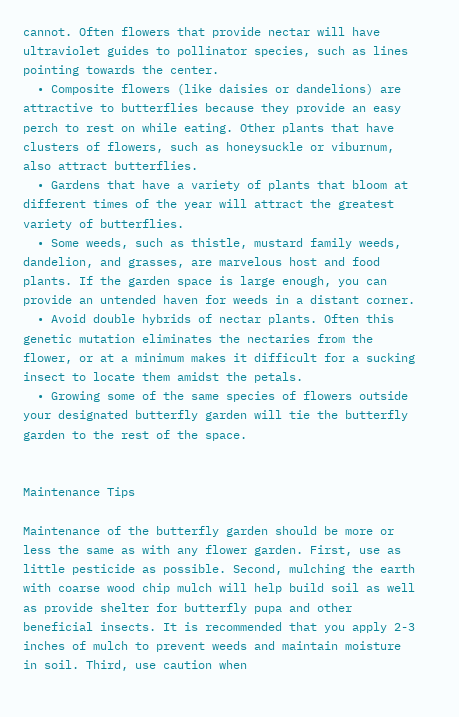cannot. Often flowers that provide nectar will have ultraviolet guides to pollinator species, such as lines pointing towards the center.
  • Composite flowers (like daisies or dandelions) are attractive to butterflies because they provide an easy perch to rest on while eating. Other plants that have clusters of flowers, such as honeysuckle or viburnum, also attract butterflies.
  • Gardens that have a variety of plants that bloom at different times of the year will attract the greatest variety of butterflies.
  • Some weeds, such as thistle, mustard family weeds, dandelion, and grasses, are marvelous host and food plants. If the garden space is large enough, you can provide an untended haven for weeds in a distant corner.
  • Avoid double hybrids of nectar plants. Often this genetic mutation eliminates the nectaries from the flower, or at a minimum makes it difficult for a sucking insect to locate them amidst the petals.
  • Growing some of the same species of flowers outside your designated butterfly garden will tie the butterfly garden to the rest of the space.


Maintenance Tips

Maintenance of the butterfly garden should be more or less the same as with any flower garden. First, use as little pesticide as possible. Second, mulching the earth with coarse wood chip mulch will help build soil as well as provide shelter for butterfly pupa and other beneficial insects. It is recommended that you apply 2-3 inches of mulch to prevent weeds and maintain moisture in soil. Third, use caution when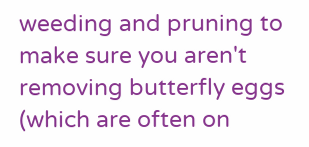weeding and pruning to make sure you aren't removing butterfly eggs (which are often on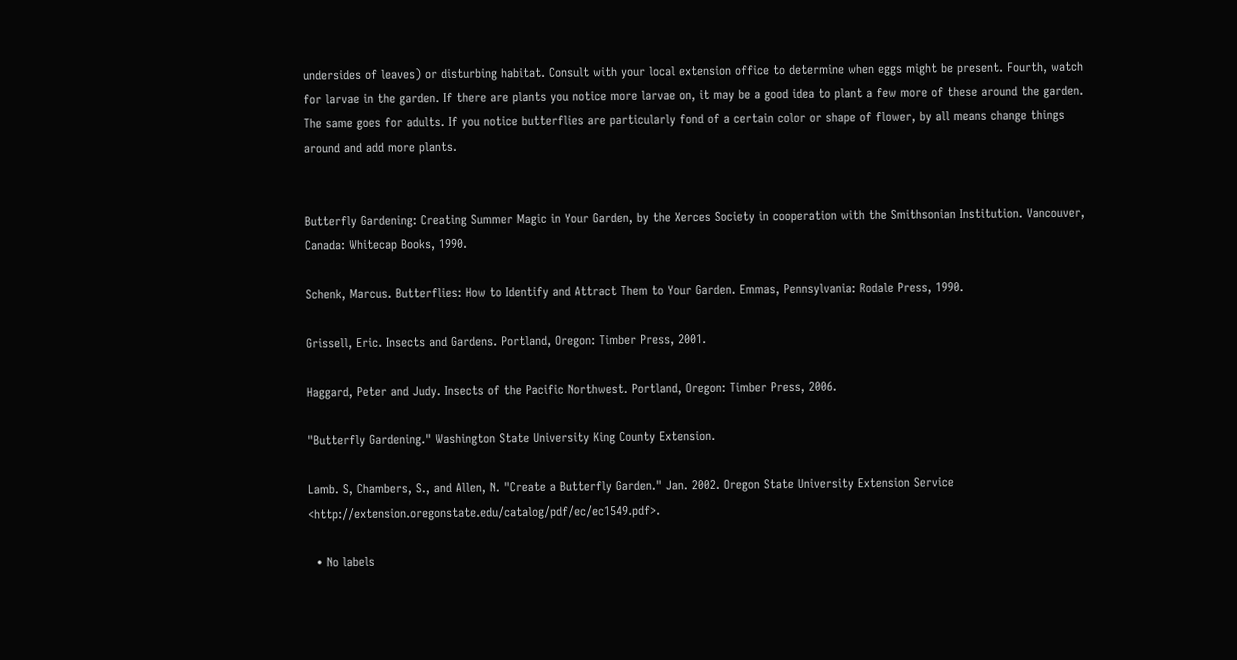undersides of leaves) or disturbing habitat. Consult with your local extension office to determine when eggs might be present. Fourth, watch for larvae in the garden. If there are plants you notice more larvae on, it may be a good idea to plant a few more of these around the garden. The same goes for adults. If you notice butterflies are particularly fond of a certain color or shape of flower, by all means change things around and add more plants.


Butterfly Gardening: Creating Summer Magic in Your Garden, by the Xerces Society in cooperation with the Smithsonian Institution. Vancouver, Canada: Whitecap Books, 1990.

Schenk, Marcus. Butterflies: How to Identify and Attract Them to Your Garden. Emmas, Pennsylvania: Rodale Press, 1990.

Grissell, Eric. Insects and Gardens. Portland, Oregon: Timber Press, 2001.

Haggard, Peter and Judy. Insects of the Pacific Northwest. Portland, Oregon: Timber Press, 2006.

"Butterfly Gardening." Washington State University King County Extension.

Lamb. S, Chambers, S., and Allen, N. "Create a Butterfly Garden." Jan. 2002. Oregon State University Extension Service <http://extension.oregonstate.edu/catalog/pdf/ec/ec1549.pdf>.

  • No labels